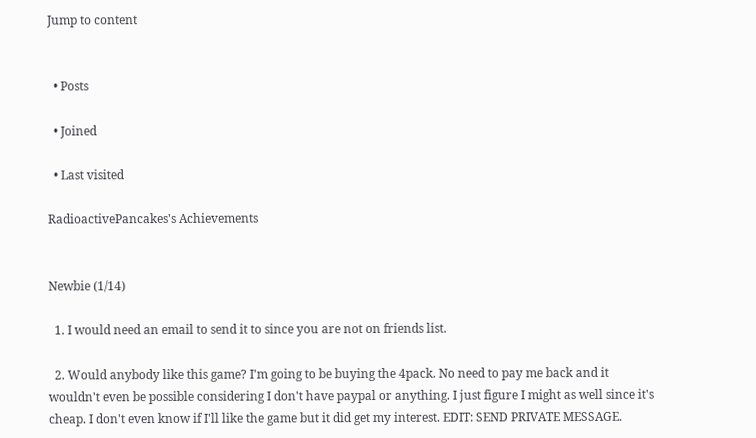Jump to content


  • Posts

  • Joined

  • Last visited

RadioactivePancakes's Achievements


Newbie (1/14)

  1. I would need an email to send it to since you are not on friends list.

  2. Would anybody like this game? I'm going to be buying the 4pack. No need to pay me back and it wouldn't even be possible considering I don't have paypal or anything. I just figure I might as well since it's cheap. I don't even know if I'll like the game but it did get my interest. EDIT: SEND PRIVATE MESSAGE.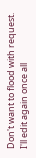Don't want to flood with request. I'll edit again once all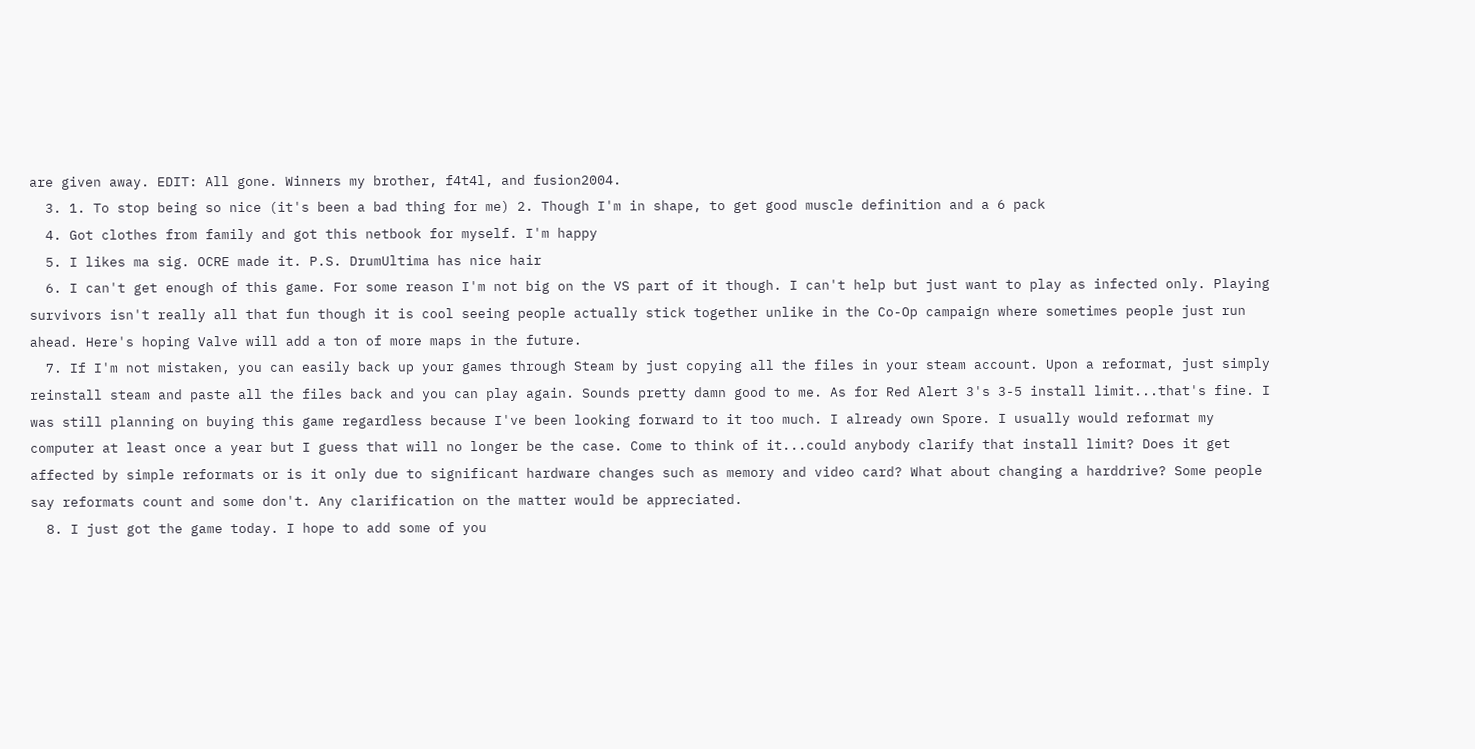are given away. EDIT: All gone. Winners my brother, f4t4l, and fusion2004.
  3. 1. To stop being so nice (it's been a bad thing for me) 2. Though I'm in shape, to get good muscle definition and a 6 pack
  4. Got clothes from family and got this netbook for myself. I'm happy
  5. I likes ma sig. OCRE made it. P.S. DrumUltima has nice hair
  6. I can't get enough of this game. For some reason I'm not big on the VS part of it though. I can't help but just want to play as infected only. Playing survivors isn't really all that fun though it is cool seeing people actually stick together unlike in the Co-Op campaign where sometimes people just run ahead. Here's hoping Valve will add a ton of more maps in the future.
  7. If I'm not mistaken, you can easily back up your games through Steam by just copying all the files in your steam account. Upon a reformat, just simply reinstall steam and paste all the files back and you can play again. Sounds pretty damn good to me. As for Red Alert 3's 3-5 install limit...that's fine. I was still planning on buying this game regardless because I've been looking forward to it too much. I already own Spore. I usually would reformat my computer at least once a year but I guess that will no longer be the case. Come to think of it...could anybody clarify that install limit? Does it get affected by simple reformats or is it only due to significant hardware changes such as memory and video card? What about changing a harddrive? Some people say reformats count and some don't. Any clarification on the matter would be appreciated.
  8. I just got the game today. I hope to add some of you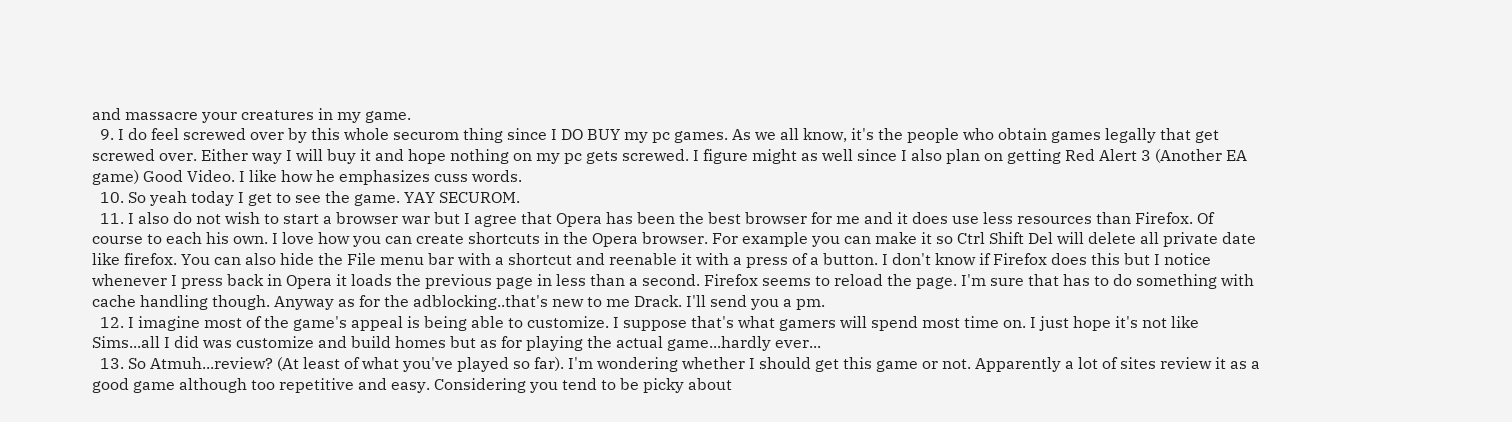and massacre your creatures in my game.
  9. I do feel screwed over by this whole securom thing since I DO BUY my pc games. As we all know, it's the people who obtain games legally that get screwed over. Either way I will buy it and hope nothing on my pc gets screwed. I figure might as well since I also plan on getting Red Alert 3 (Another EA game) Good Video. I like how he emphasizes cuss words.
  10. So yeah today I get to see the game. YAY SECUROM.
  11. I also do not wish to start a browser war but I agree that Opera has been the best browser for me and it does use less resources than Firefox. Of course to each his own. I love how you can create shortcuts in the Opera browser. For example you can make it so Ctrl Shift Del will delete all private date like firefox. You can also hide the File menu bar with a shortcut and reenable it with a press of a button. I don't know if Firefox does this but I notice whenever I press back in Opera it loads the previous page in less than a second. Firefox seems to reload the page. I'm sure that has to do something with cache handling though. Anyway as for the adblocking..that's new to me Drack. I'll send you a pm.
  12. I imagine most of the game's appeal is being able to customize. I suppose that's what gamers will spend most time on. I just hope it's not like Sims...all I did was customize and build homes but as for playing the actual game...hardly ever...
  13. So Atmuh...review? (At least of what you've played so far). I'm wondering whether I should get this game or not. Apparently a lot of sites review it as a good game although too repetitive and easy. Considering you tend to be picky about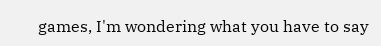games, I'm wondering what you have to say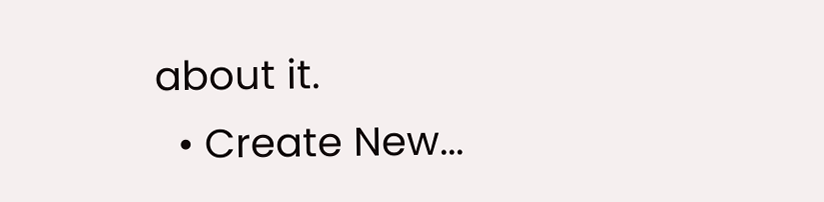about it.
  • Create New...